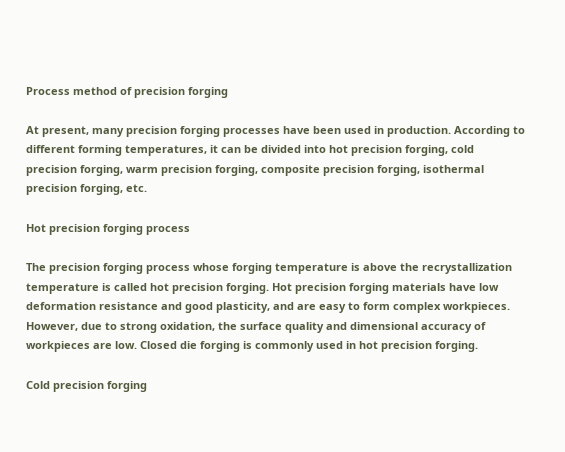Process method of precision forging

At present, many precision forging processes have been used in production. According to different forming temperatures, it can be divided into hot precision forging, cold precision forging, warm precision forging, composite precision forging, isothermal precision forging, etc.

Hot precision forging process

The precision forging process whose forging temperature is above the recrystallization temperature is called hot precision forging. Hot precision forging materials have low deformation resistance and good plasticity, and are easy to form complex workpieces. However, due to strong oxidation, the surface quality and dimensional accuracy of workpieces are low. Closed die forging is commonly used in hot precision forging.

Cold precision forging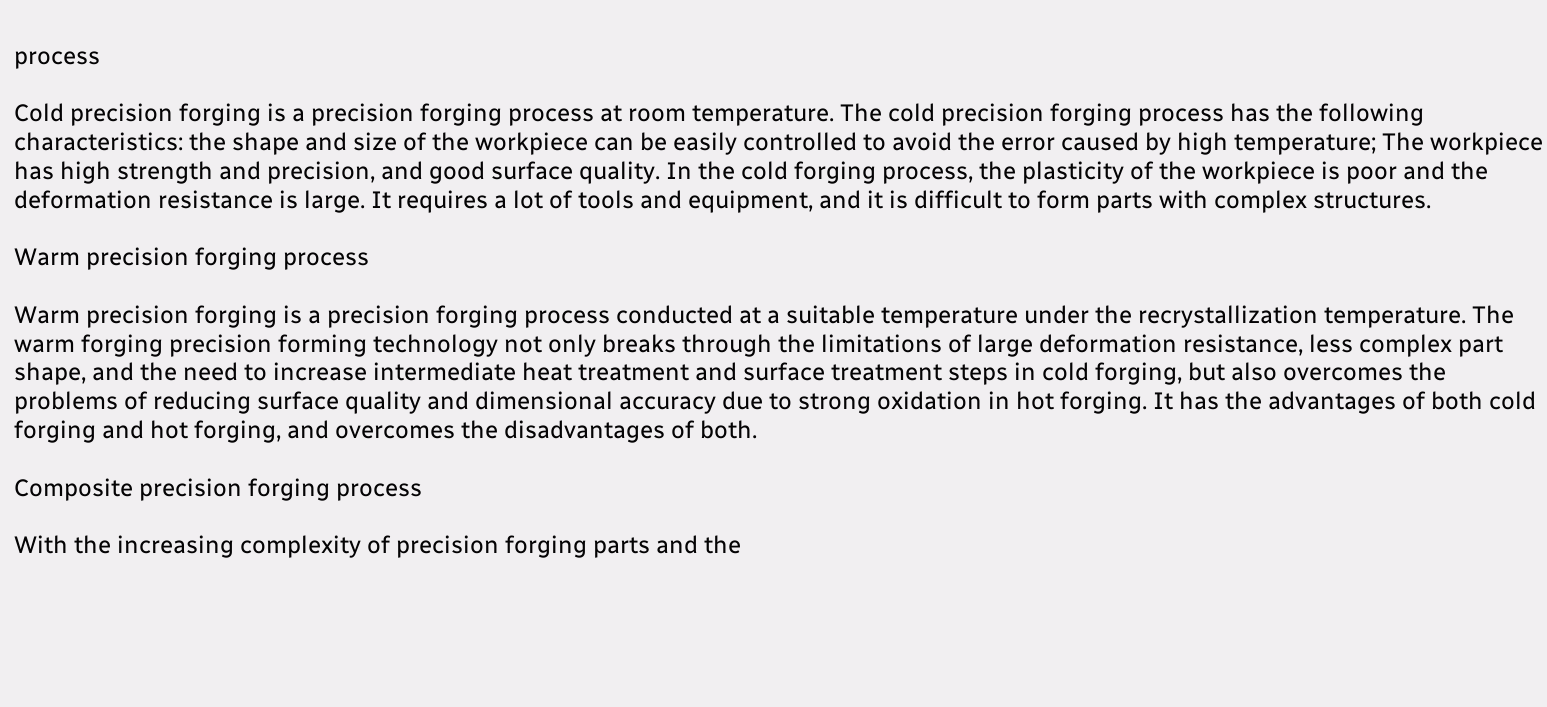process

Cold precision forging is a precision forging process at room temperature. The cold precision forging process has the following characteristics: the shape and size of the workpiece can be easily controlled to avoid the error caused by high temperature; The workpiece has high strength and precision, and good surface quality. In the cold forging process, the plasticity of the workpiece is poor and the deformation resistance is large. It requires a lot of tools and equipment, and it is difficult to form parts with complex structures.

Warm precision forging process

Warm precision forging is a precision forging process conducted at a suitable temperature under the recrystallization temperature. The warm forging precision forming technology not only breaks through the limitations of large deformation resistance, less complex part shape, and the need to increase intermediate heat treatment and surface treatment steps in cold forging, but also overcomes the problems of reducing surface quality and dimensional accuracy due to strong oxidation in hot forging. It has the advantages of both cold forging and hot forging, and overcomes the disadvantages of both.

Composite precision forging process

With the increasing complexity of precision forging parts and the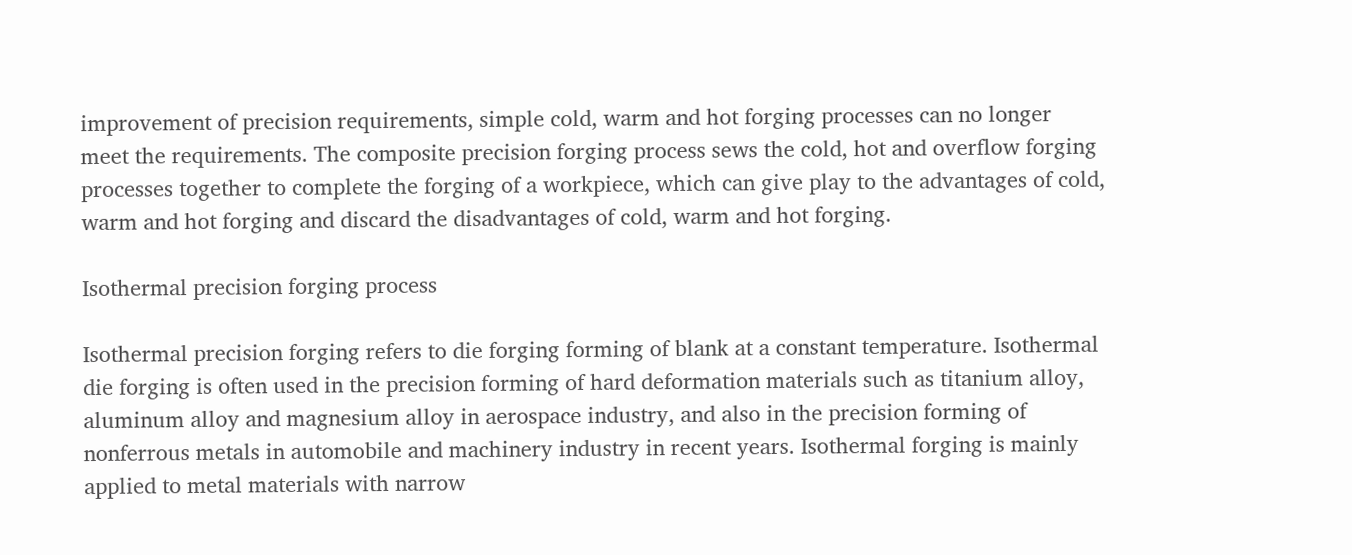improvement of precision requirements, simple cold, warm and hot forging processes can no longer meet the requirements. The composite precision forging process sews the cold, hot and overflow forging processes together to complete the forging of a workpiece, which can give play to the advantages of cold, warm and hot forging and discard the disadvantages of cold, warm and hot forging.

Isothermal precision forging process

Isothermal precision forging refers to die forging forming of blank at a constant temperature. Isothermal die forging is often used in the precision forming of hard deformation materials such as titanium alloy, aluminum alloy and magnesium alloy in aerospace industry, and also in the precision forming of nonferrous metals in automobile and machinery industry in recent years. Isothermal forging is mainly applied to metal materials with narrow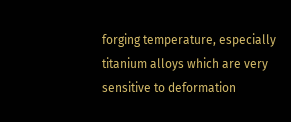forging temperature, especially titanium alloys which are very sensitive to deformation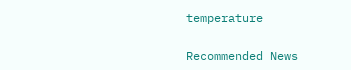temperature

Recommended News